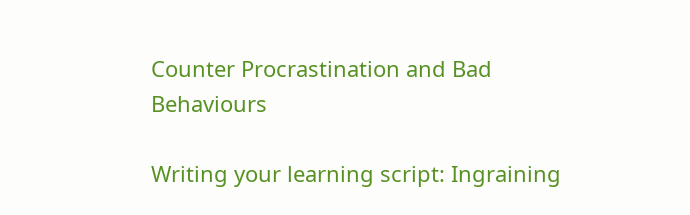Counter Procrastination and Bad Behaviours

Writing your learning script: Ingraining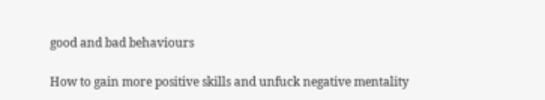good and bad behaviours

How to gain more positive skills and unfuck negative mentality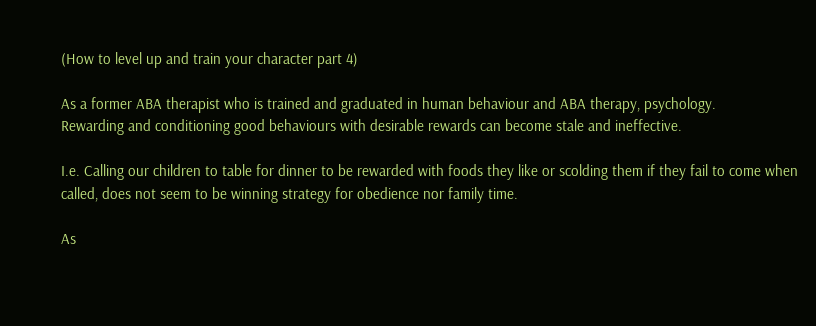(How to level up and train your character part 4)

As a former ABA therapist who is trained and graduated in human behaviour and ABA therapy, psychology.
Rewarding and conditioning good behaviours with desirable rewards can become stale and ineffective.

I.e. Calling our children to table for dinner to be rewarded with foods they like or scolding them if they fail to come when called, does not seem to be winning strategy for obedience nor family time.

As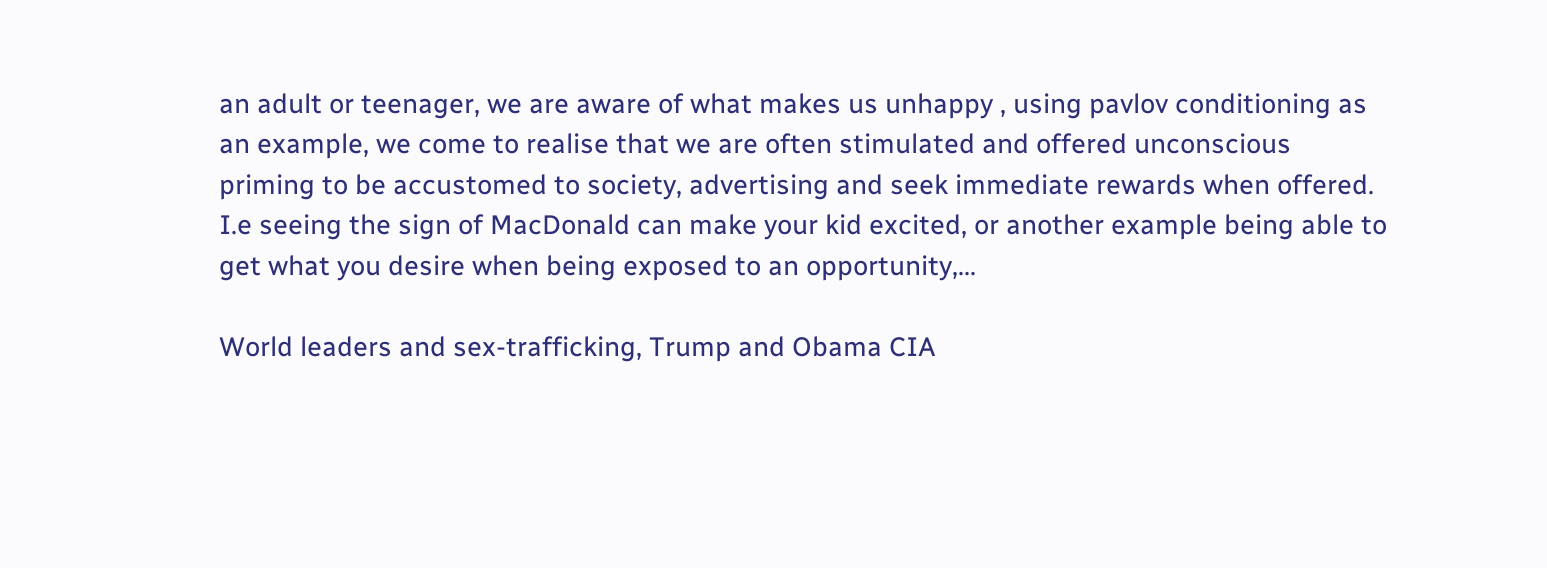an adult or teenager, we are aware of what makes us unhappy , using pavlov conditioning as an example, we come to realise that we are often stimulated and offered unconscious priming to be accustomed to society, advertising and seek immediate rewards when offered. I.e seeing the sign of MacDonald can make your kid excited, or another example being able to get what you desire when being exposed to an opportunity,…

World leaders and sex-trafficking, Trump and Obama CIA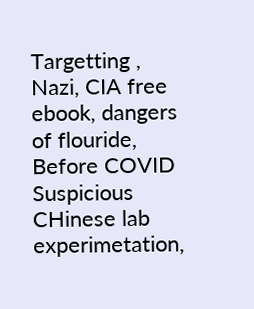Targetting , Nazi, CIA free ebook, dangers of flouride, Before COVID Suspicious CHinese lab experimetation,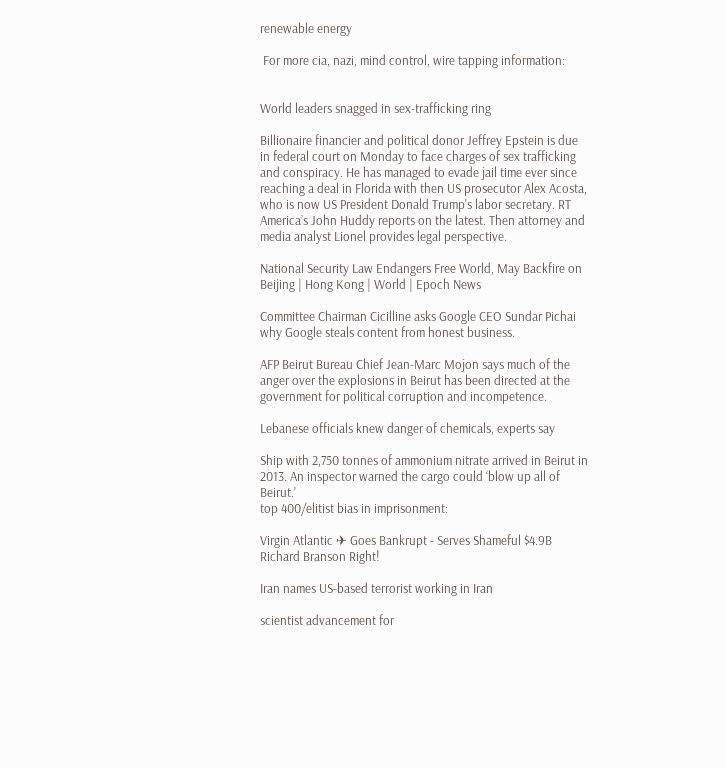renewable energy

 For more cia, nazi, mind control, wire tapping information:


World leaders snagged in sex-trafficking ring

Billionaire financier and political donor Jeffrey Epstein is due in federal court on Monday to face charges of sex trafficking and conspiracy. He has managed to evade jail time ever since reaching a deal in Florida with then US prosecutor Alex Acosta, who is now US President Donald Trump's labor secretary. RT America’s John Huddy reports on the latest. Then attorney and media analyst Lionel provides legal perspective.

National Security Law Endangers Free World, May Backfire on Beijing | Hong Kong | World | Epoch News

Committee Chairman Cicilline asks Google CEO Sundar Pichai why Google steals content from honest business.

AFP Beirut Bureau Chief Jean-Marc Mojon says much of the anger over the explosions in Beirut has been directed at the government for political corruption and incompetence.

Lebanese officials knew danger of chemicals, experts say

Ship with 2,750 tonnes of ammonium nitrate arrived in Beirut in 2013. An inspector warned the cargo could ‘blow up all of Beirut.’
top 400/elitist bias in imprisonment:

Virgin Atlantic ✈ Goes Bankrupt - Serves Shameful $4.9B Richard Branson Right!

Iran names US-based terrorist working in Iran

scientist advancement for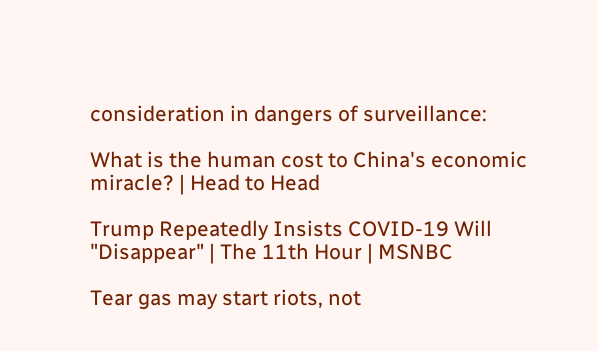consideration in dangers of surveillance:

What is the human cost to China's economic miracle? | Head to Head

Trump Repeatedly Insists COVID-19 Will "Disappear" | The 11th Hour | MSNBC

Tear gas may start riots, not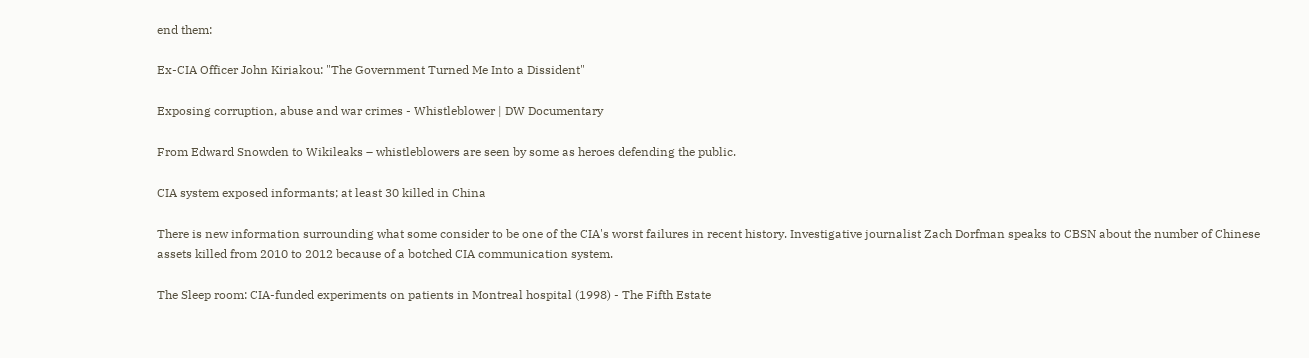end them:

Ex-CIA Officer John Kiriakou: "The Government Turned Me Into a Dissident"

Exposing corruption, abuse and war crimes - Whistleblower | DW Documentary

From Edward Snowden to Wikileaks – whistleblowers are seen by some as heroes defending the public.

CIA system exposed informants; at least 30 killed in China

There is new information surrounding what some consider to be one of the CIA's worst failures in recent history. Investigative journalist Zach Dorfman speaks to CBSN about the number of Chinese assets killed from 2010 to 2012 because of a botched CIA communication system.

The Sleep room: CIA-funded experiments on patients in Montreal hospital (1998) - The Fifth Estate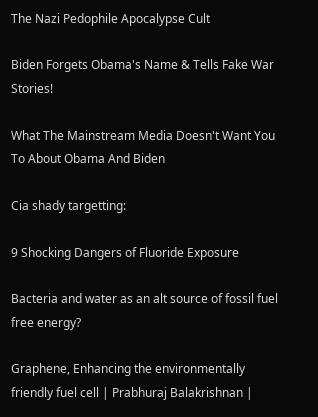The Nazi Pedophile Apocalypse Cult

Biden Forgets Obama's Name & Tells Fake War Stories!

What The Mainstream Media Doesn't Want You To About Obama And Biden

Cia shady targetting:

9 Shocking Dangers of Fluoride Exposure

Bacteria and water as an alt source of fossil fuel free energy?

Graphene, Enhancing the environmentally friendly fuel cell | Prabhuraj Balakrishnan |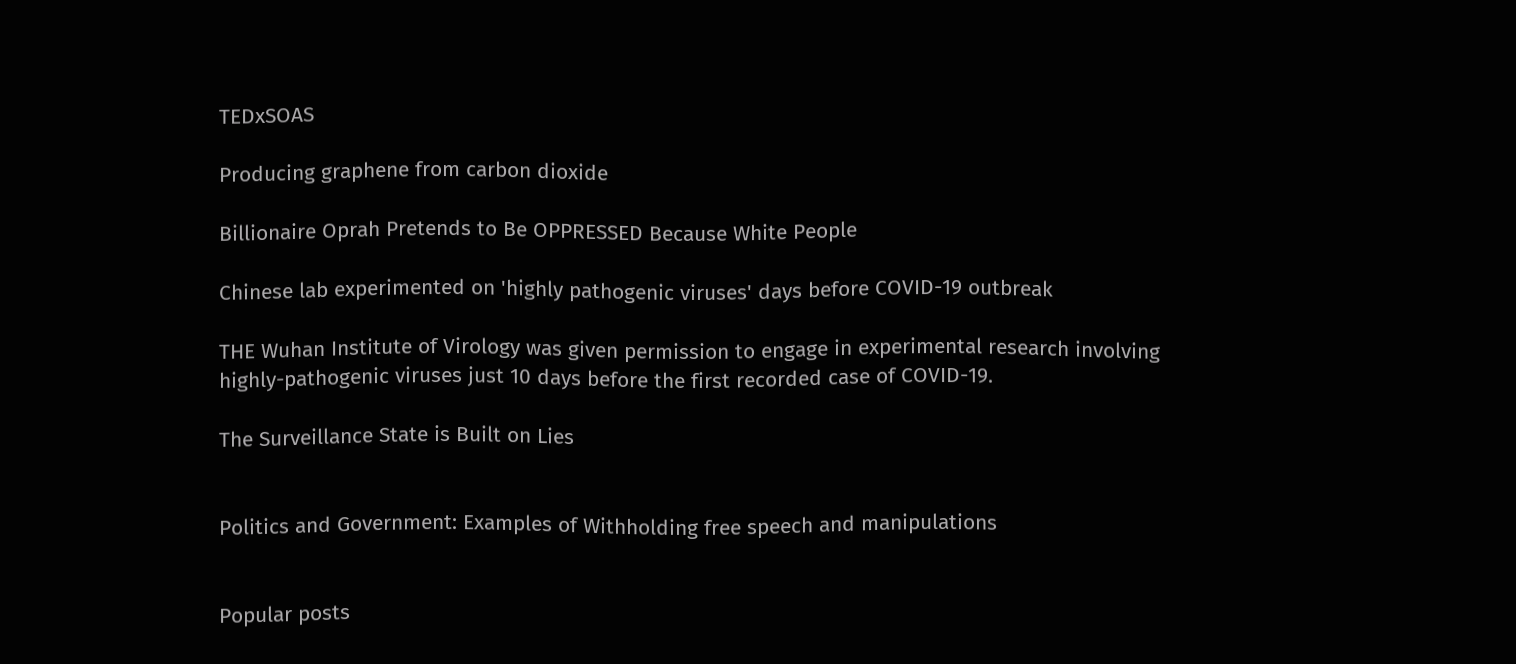TEDxSOAS

Producing graphene from carbon dioxide

Billionaire Oprah Pretends to Be OPPRESSED Because White People

Chinese lab experimented on 'highly pathogenic viruses' days before COVID-19 outbreak

THE Wuhan Institute of Virology was given permission to engage in experimental research involving highly-pathogenic viruses just 10 days before the first recorded case of COVID-19.

The Surveillance State is Built on Lies


Politics and Government: Examples of Withholding free speech and manipulations


Popular posts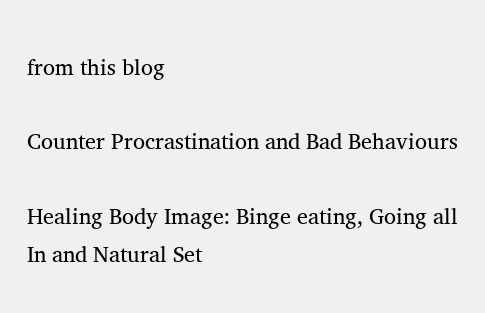from this blog

Counter Procrastination and Bad Behaviours

Healing Body Image: Binge eating, Going all In and Natural Set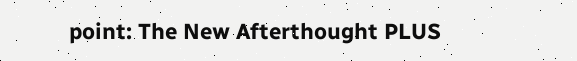point: The New Afterthought PLUS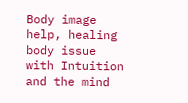Body image help, healing body issue with Intuition and the mind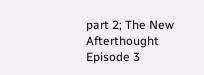part 2; The New Afterthought Episode 3